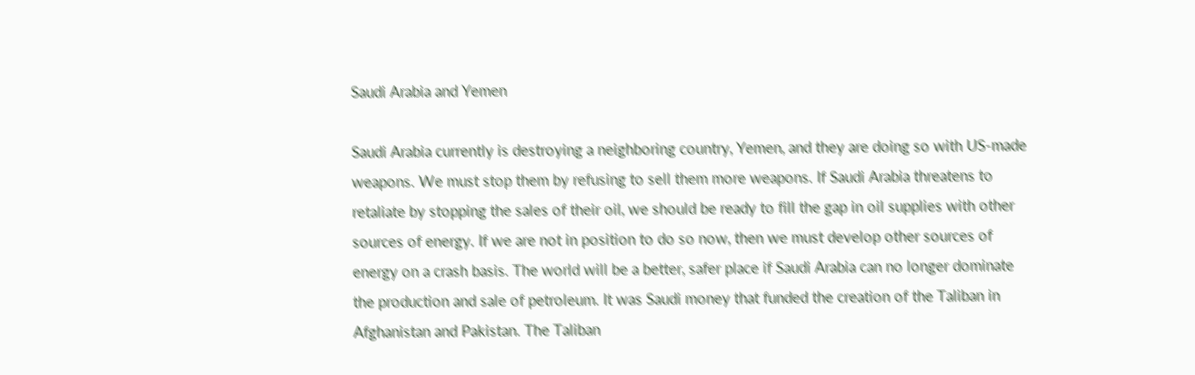Saudi Arabia and Yemen

Saudi Arabia currently is destroying a neighboring country, Yemen, and they are doing so with US-made weapons. We must stop them by refusing to sell them more weapons. If Saudi Arabia threatens to retaliate by stopping the sales of their oil, we should be ready to fill the gap in oil supplies with other sources of energy. If we are not in position to do so now, then we must develop other sources of energy on a crash basis. The world will be a better, safer place if Saudi Arabia can no longer dominate the production and sale of petroleum. It was Saudi money that funded the creation of the Taliban in Afghanistan and Pakistan. The Taliban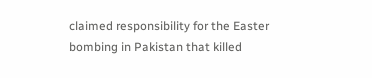claimed responsibility for the Easter bombing in Pakistan that killed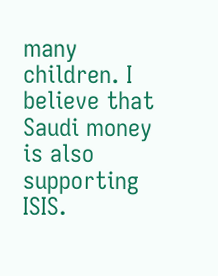many children. I believe that Saudi money is also supporting ISIS.